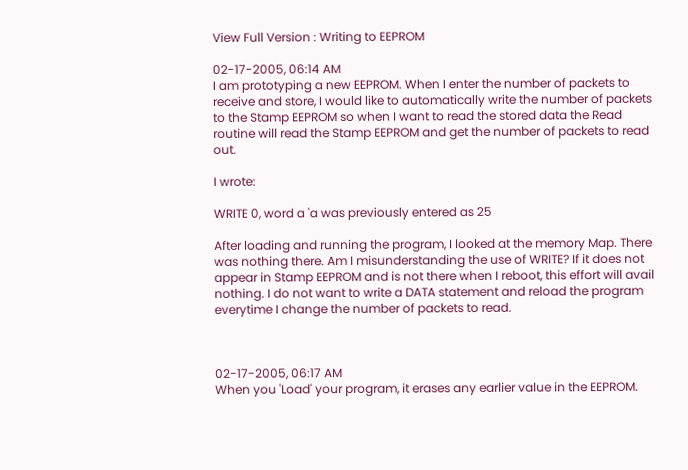View Full Version : Writing to EEPROM

02-17-2005, 06:14 AM
I am prototyping a new EEPROM. When I enter the number of packets to receive and store, I would like to automatically write the number of packets to the Stamp EEPROM so when I want to read the stored data the Read routine will read the Stamp EEPROM and get the number of packets to read out.

I wrote:

WRITE 0, word a 'a was previously entered as 25

After loading and running the program, I looked at the memory Map. There was nothing there. Am I misunderstanding the use of WRITE? If it does not appear in Stamp EEPROM and is not there when I reboot, this effort will avail nothing. I do not want to write a DATA statement and reload the program everytime I change the number of packets to read.



02-17-2005, 06:17 AM
When you 'Load' your program, it erases any earlier value in the EEPROM.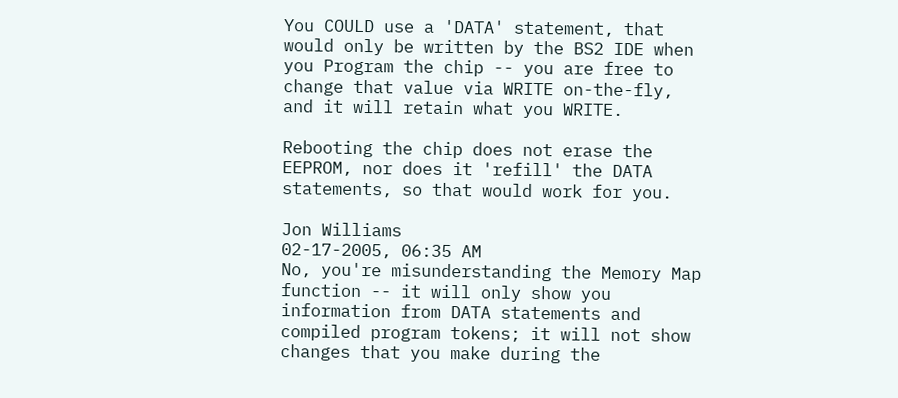You COULD use a 'DATA' statement, that would only be written by the BS2 IDE when you Program the chip -- you are free to change that value via WRITE on-the-fly, and it will retain what you WRITE.

Rebooting the chip does not erase the EEPROM, nor does it 'refill' the DATA statements, so that would work for you.

Jon Williams
02-17-2005, 06:35 AM
No, you're misunderstanding the Memory Map function -- it will only show you information from DATA statements and compiled program tokens; it will not show changes that you make during the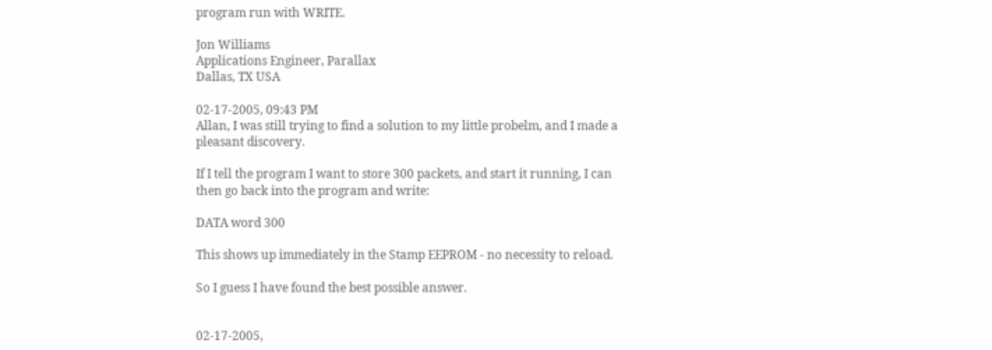program run with WRITE.

Jon Williams
Applications Engineer, Parallax
Dallas, TX USA

02-17-2005, 09:43 PM
Allan, I was still trying to find a solution to my little probelm, and I made a pleasant discovery.

If I tell the program I want to store 300 packets, and start it running, I can then go back into the program and write:

DATA word 300

This shows up immediately in the Stamp EEPROM - no necessity to reload.

So I guess I have found the best possible answer.


02-17-2005,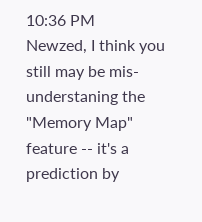10:36 PM
Newzed, I think you still may be mis-understaning the "Memory Map" feature -- it's a prediction by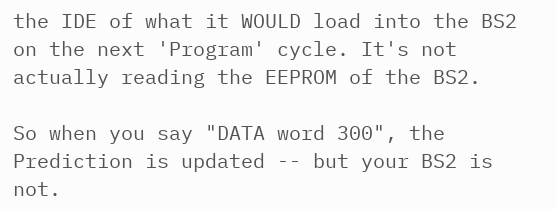the IDE of what it WOULD load into the BS2 on the next 'Program' cycle. It's not actually reading the EEPROM of the BS2.

So when you say "DATA word 300", the Prediction is updated -- but your BS2 is not.